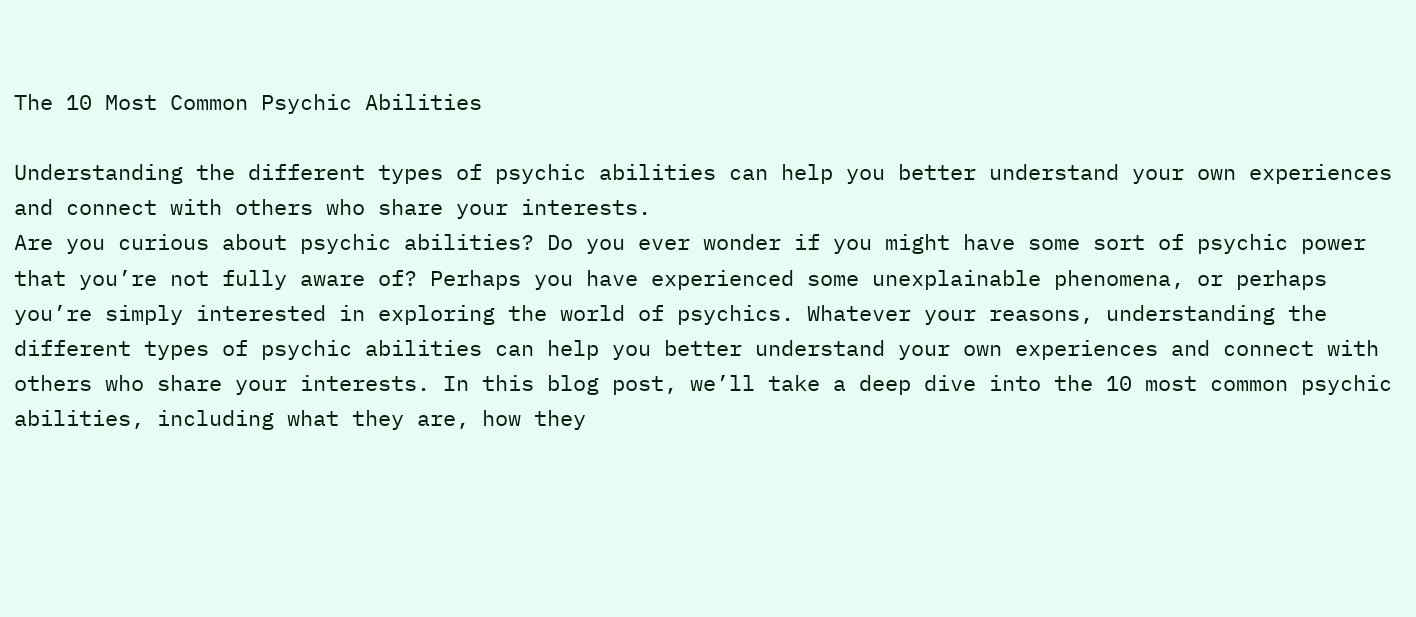The 10 Most Common Psychic Abilities

Understanding the different types of psychic abilities can help you better understand your own experiences and connect with others who share your interests.
Are you curious about psychic abilities? Do you ever wonder if you might have some sort of psychic power that you’re not fully aware of? Perhaps you have experienced some unexplainable phenomena, or perhaps you’re simply interested in exploring the world of psychics. Whatever your reasons, understanding the different types of psychic abilities can help you better understand your own experiences and connect with others who share your interests. In this blog post, we’ll take a deep dive into the 10 most common psychic abilities, including what they are, how they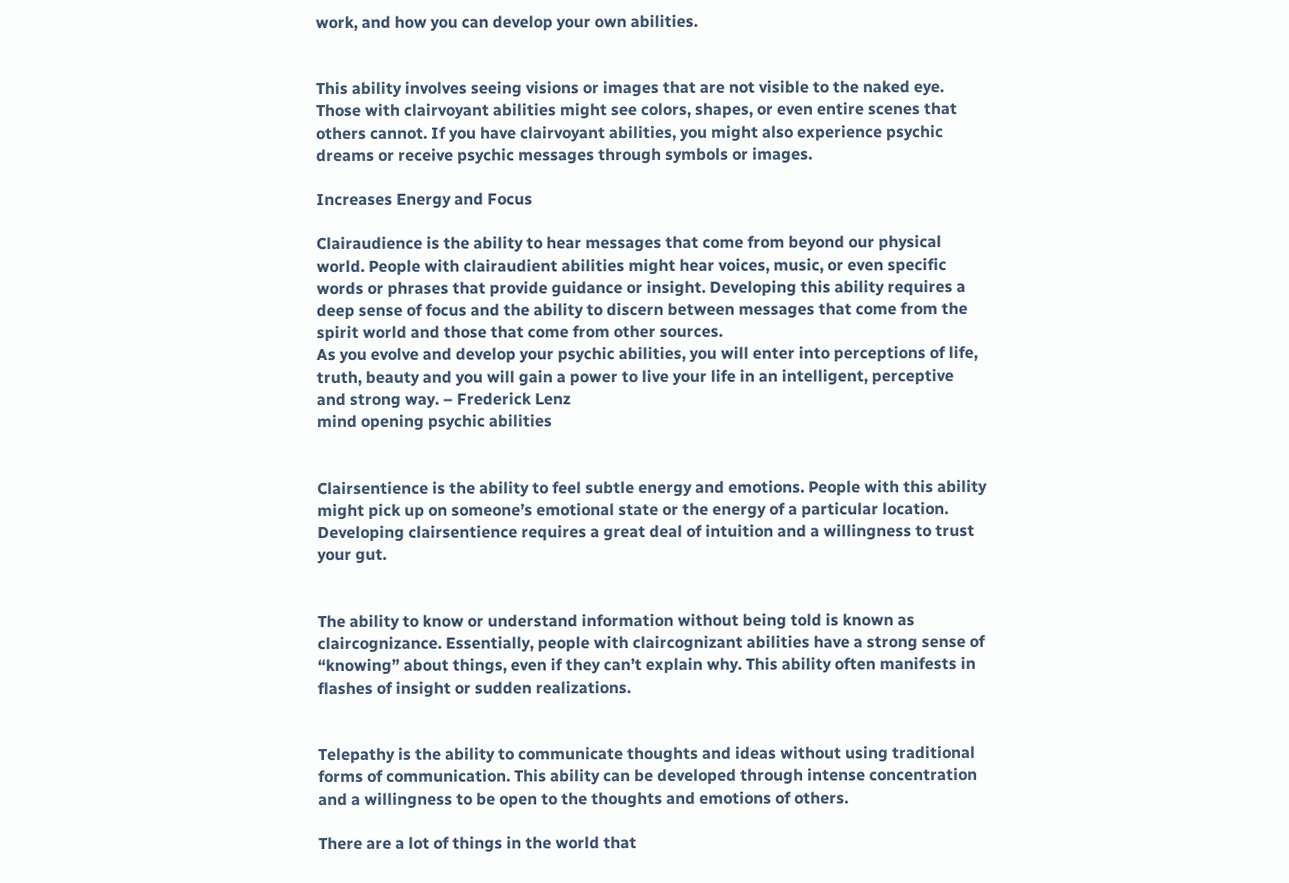work, and how you can develop your own abilities.


This ability involves seeing visions or images that are not visible to the naked eye. Those with clairvoyant abilities might see colors, shapes, or even entire scenes that others cannot. If you have clairvoyant abilities, you might also experience psychic dreams or receive psychic messages through symbols or images.

Increases Energy and Focus

Clairaudience is the ability to hear messages that come from beyond our physical world. People with clairaudient abilities might hear voices, music, or even specific words or phrases that provide guidance or insight. Developing this ability requires a deep sense of focus and the ability to discern between messages that come from the spirit world and those that come from other sources.
As you evolve and develop your psychic abilities, you will enter into perceptions of life, truth, beauty and you will gain a power to live your life in an intelligent, perceptive and strong way. – Frederick Lenz
mind opening psychic abilities


Clairsentience is the ability to feel subtle energy and emotions. People with this ability might pick up on someone’s emotional state or the energy of a particular location. Developing clairsentience requires a great deal of intuition and a willingness to trust your gut.


The ability to know or understand information without being told is known as claircognizance. Essentially, people with claircognizant abilities have a strong sense of “knowing” about things, even if they can’t explain why. This ability often manifests in flashes of insight or sudden realizations.


Telepathy is the ability to communicate thoughts and ideas without using traditional forms of communication. This ability can be developed through intense concentration and a willingness to be open to the thoughts and emotions of others.

There are a lot of things in the world that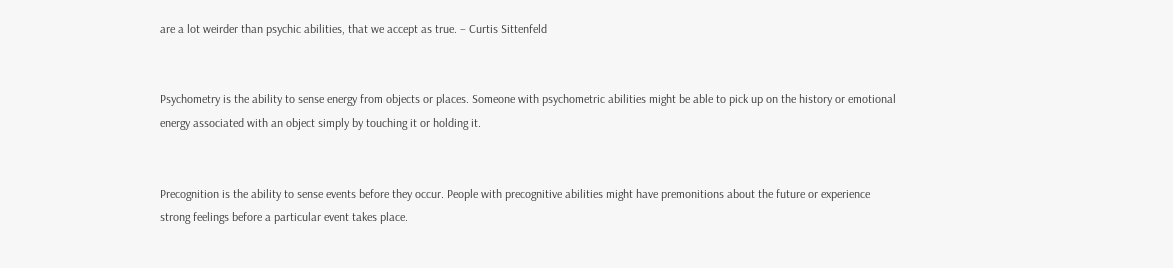are a lot weirder than psychic abilities, that we accept as true. – Curtis Sittenfeld


Psychometry is the ability to sense energy from objects or places. Someone with psychometric abilities might be able to pick up on the history or emotional energy associated with an object simply by touching it or holding it.


Precognition is the ability to sense events before they occur. People with precognitive abilities might have premonitions about the future or experience strong feelings before a particular event takes place.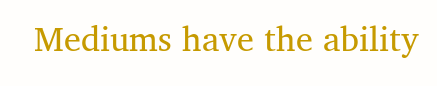Mediums have the ability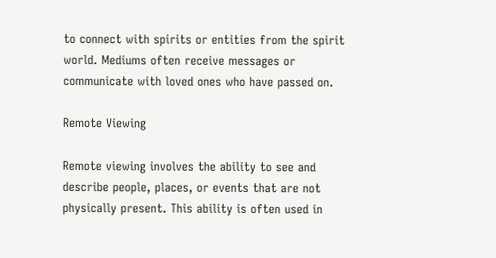to connect with spirits or entities from the spirit world. Mediums often receive messages or communicate with loved ones who have passed on.

Remote Viewing

Remote viewing involves the ability to see and describe people, places, or events that are not physically present. This ability is often used in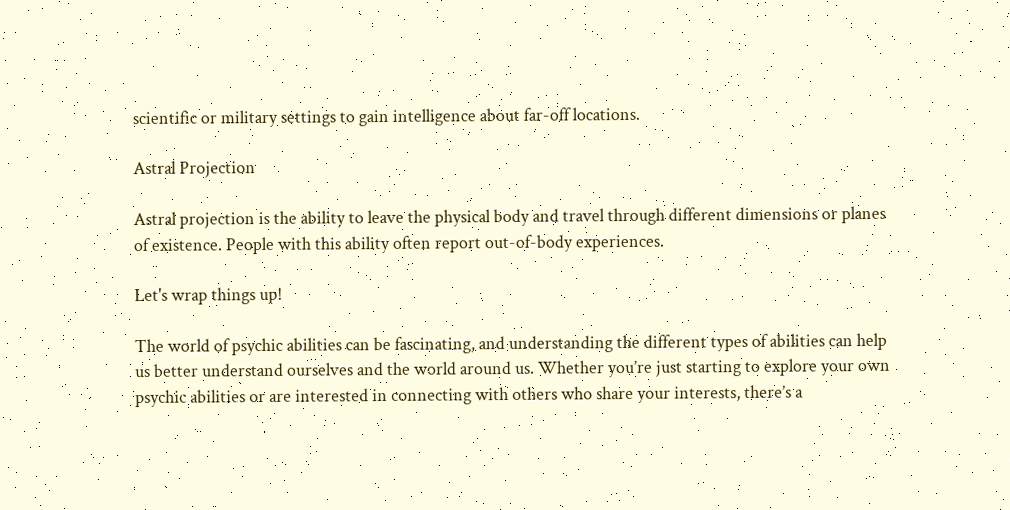scientific or military settings to gain intelligence about far-off locations.

Astral Projection

Astral projection is the ability to leave the physical body and travel through different dimensions or planes of existence. People with this ability often report out-of-body experiences.

Let's wrap things up!

The world of psychic abilities can be fascinating, and understanding the different types of abilities can help us better understand ourselves and the world around us. Whether you’re just starting to explore your own psychic abilities or are interested in connecting with others who share your interests, there’s a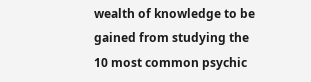wealth of knowledge to be gained from studying the 10 most common psychic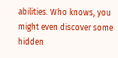abilities. Who knows, you might even discover some hidden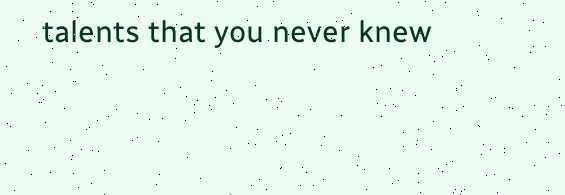talents that you never knew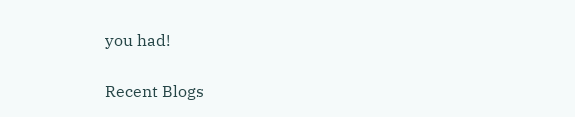you had!

Recent Blogs